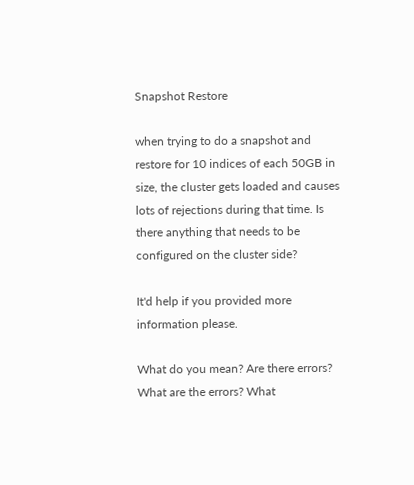Snapshot Restore

when trying to do a snapshot and restore for 10 indices of each 50GB in size, the cluster gets loaded and causes lots of rejections during that time. Is there anything that needs to be configured on the cluster side?

It'd help if you provided more information please.

What do you mean? Are there errors? What are the errors? What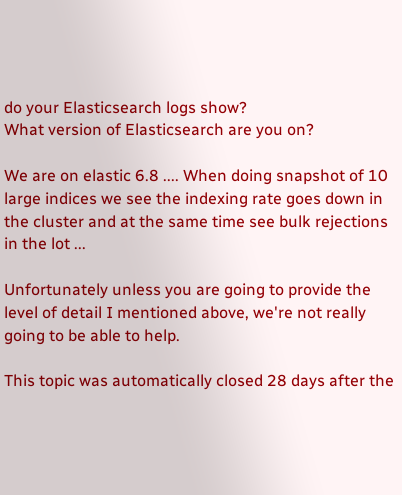do your Elasticsearch logs show?
What version of Elasticsearch are you on?

We are on elastic 6.8 .... When doing snapshot of 10 large indices we see the indexing rate goes down in the cluster and at the same time see bulk rejections in the lot ...

Unfortunately unless you are going to provide the level of detail I mentioned above, we're not really going to be able to help.

This topic was automatically closed 28 days after the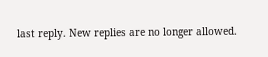last reply. New replies are no longer allowed.